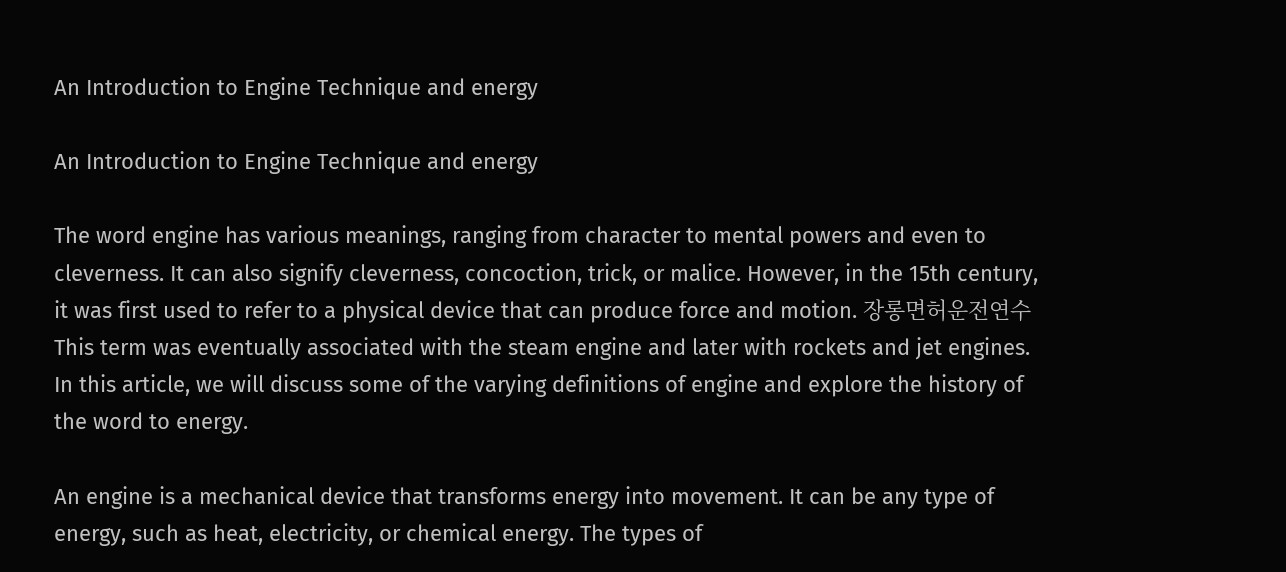An Introduction to Engine Technique and energy

An Introduction to Engine Technique and energy

The word engine has various meanings, ranging from character to mental powers and even to cleverness. It can also signify cleverness, concoction, trick, or malice. However, in the 15th century, it was first used to refer to a physical device that can produce force and motion. 장롱면허운전연수 This term was eventually associated with the steam engine and later with rockets and jet engines. In this article, we will discuss some of the varying definitions of engine and explore the history of the word to energy.

An engine is a mechanical device that transforms energy into movement. It can be any type of energy, such as heat, electricity, or chemical energy. The types of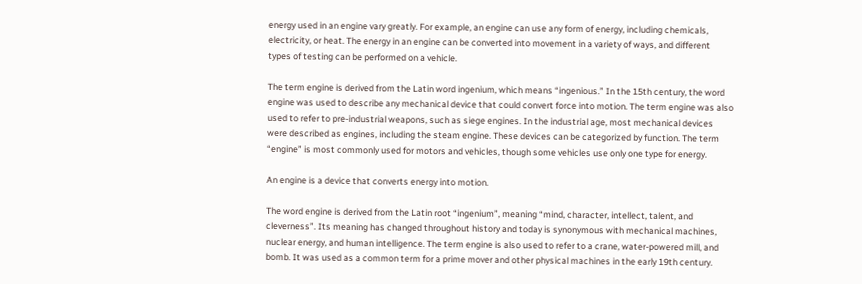energy used in an engine vary greatly. For example, an engine can use any form of energy, including chemicals, electricity, or heat. The energy in an engine can be converted into movement in a variety of ways, and different types of testing can be performed on a vehicle.

The term engine is derived from the Latin word ingenium, which means “ingenious.” In the 15th century, the word engine was used to describe any mechanical device that could convert force into motion. The term engine was also used to refer to pre-industrial weapons, such as siege engines. In the industrial age, most mechanical devices were described as engines, including the steam engine. These devices can be categorized by function. The term “engine” is most commonly used for motors and vehicles, though some vehicles use only one type for energy.

An engine is a device that converts energy into motion.

The word engine is derived from the Latin root “ingenium”, meaning “mind, character, intellect, talent, and cleverness”. Its meaning has changed throughout history and today is synonymous with mechanical machines, nuclear energy, and human intelligence. The term engine is also used to refer to a crane, water-powered mill, and bomb. It was used as a common term for a prime mover and other physical machines in the early 19th century.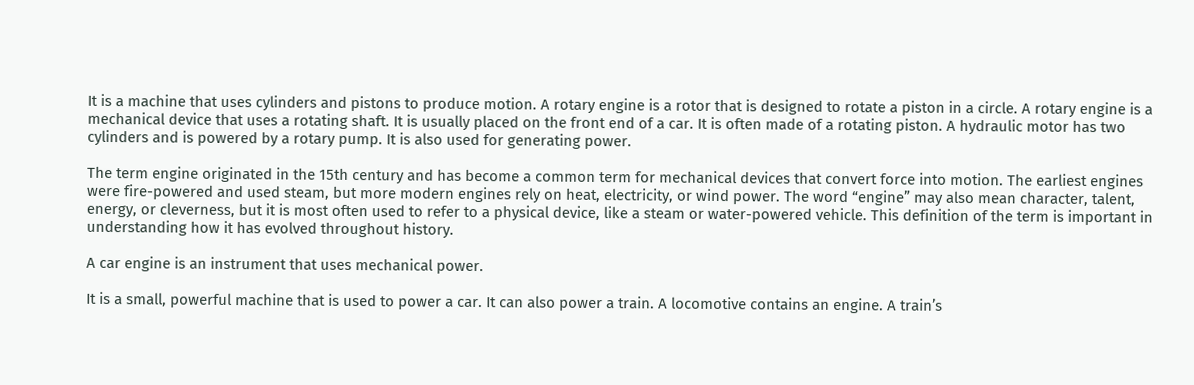It is a machine that uses cylinders and pistons to produce motion. A rotary engine is a rotor that is designed to rotate a piston in a circle. A rotary engine is a mechanical device that uses a rotating shaft. It is usually placed on the front end of a car. It is often made of a rotating piston. A hydraulic motor has two cylinders and is powered by a rotary pump. It is also used for generating power.

The term engine originated in the 15th century and has become a common term for mechanical devices that convert force into motion. The earliest engines were fire-powered and used steam, but more modern engines rely on heat, electricity, or wind power. The word “engine” may also mean character, talent, energy, or cleverness, but it is most often used to refer to a physical device, like a steam or water-powered vehicle. This definition of the term is important in understanding how it has evolved throughout history.

A car engine is an instrument that uses mechanical power.

It is a small, powerful machine that is used to power a car. It can also power a train. A locomotive contains an engine. A train’s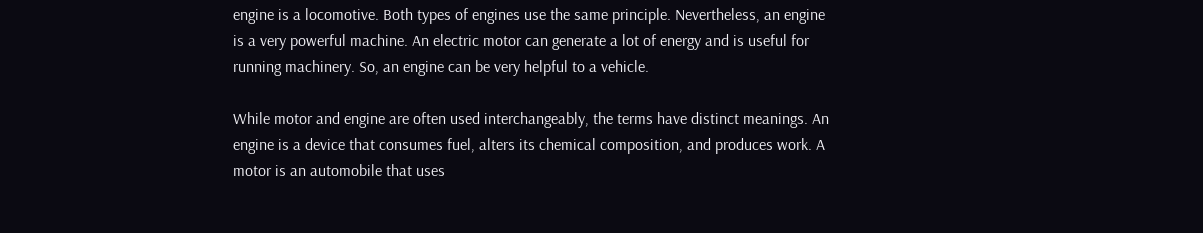engine is a locomotive. Both types of engines use the same principle. Nevertheless, an engine is a very powerful machine. An electric motor can generate a lot of energy and is useful for running machinery. So, an engine can be very helpful to a vehicle.

While motor and engine are often used interchangeably, the terms have distinct meanings. An engine is a device that consumes fuel, alters its chemical composition, and produces work. A motor is an automobile that uses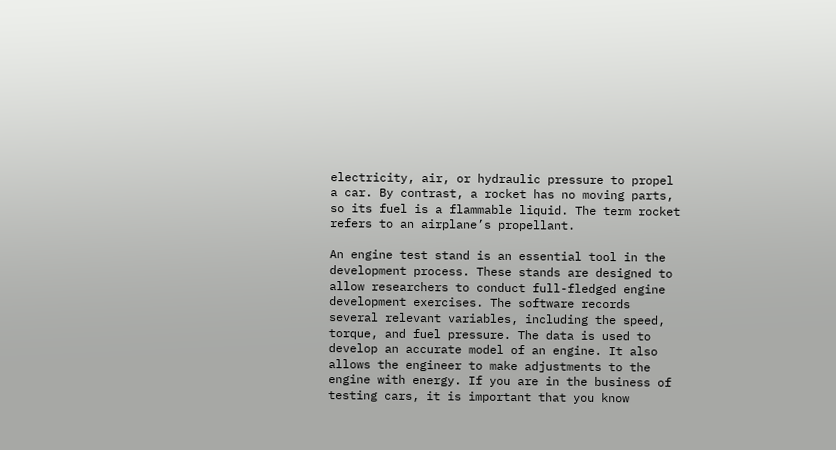electricity, air, or hydraulic pressure to propel a car. By contrast, a rocket has no moving parts, so its fuel is a flammable liquid. The term rocket refers to an airplane’s propellant.

An engine test stand is an essential tool in the development process. These stands are designed to allow researchers to conduct full-fledged engine development exercises. The software records several relevant variables, including the speed, torque, and fuel pressure. The data is used to develop an accurate model of an engine. It also allows the engineer to make adjustments to the engine with energy. If you are in the business of testing cars, it is important that you know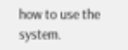how to use the system.